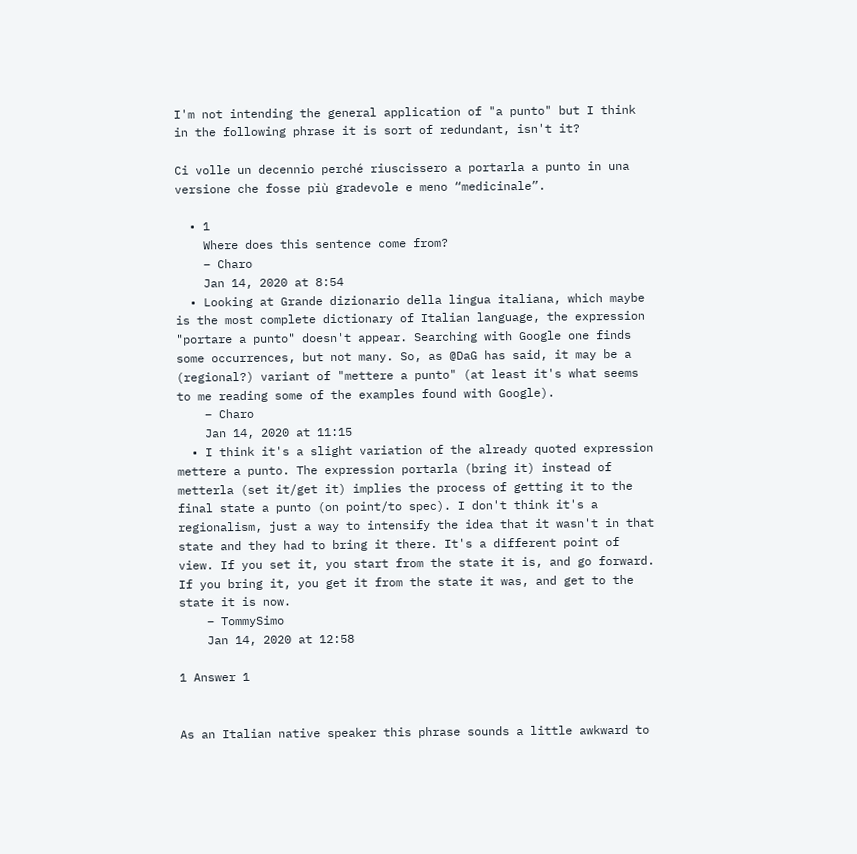I'm not intending the general application of "a punto" but I think in the following phrase it is sort of redundant, isn't it?

Ci volle un decennio perché riuscissero a portarla a punto in una versione che fosse più gradevole e meno “medicinale”.

  • 1
    Where does this sentence come from?
    – Charo
    Jan 14, 2020 at 8:54
  • Looking at Grande dizionario della lingua italiana, which maybe is the most complete dictionary of Italian language, the expression "portare a punto" doesn't appear. Searching with Google one finds some occurrences, but not many. So, as @DaG has said, it may be a (regional?) variant of "mettere a punto" (at least it's what seems to me reading some of the examples found with Google).
    – Charo
    Jan 14, 2020 at 11:15
  • I think it's a slight variation of the already quoted expression mettere a punto. The expression portarla (bring it) instead of metterla (set it/get it) implies the process of getting it to the final state a punto (on point/to spec). I don't think it's a regionalism, just a way to intensify the idea that it wasn't in that state and they had to bring it there. It's a different point of view. If you set it, you start from the state it is, and go forward. If you bring it, you get it from the state it was, and get to the state it is now.
    – TommySimo
    Jan 14, 2020 at 12:58

1 Answer 1


As an Italian native speaker this phrase sounds a little awkward to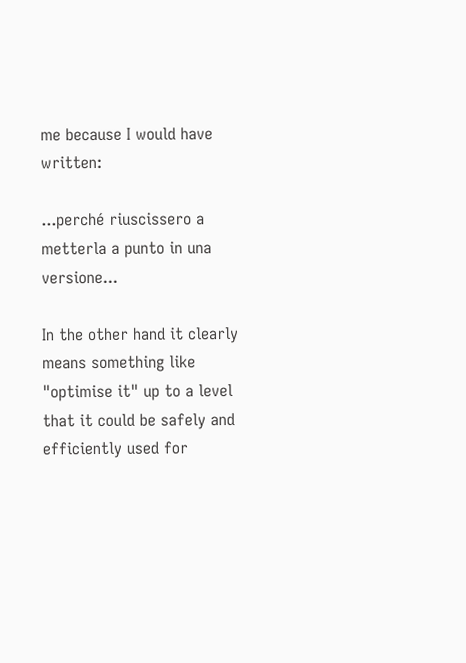me because I would have written:

...perché riuscissero a metterla a punto in una versione...

In the other hand it clearly means something like "optimise it" up to a level that it could be safely and efficiently used for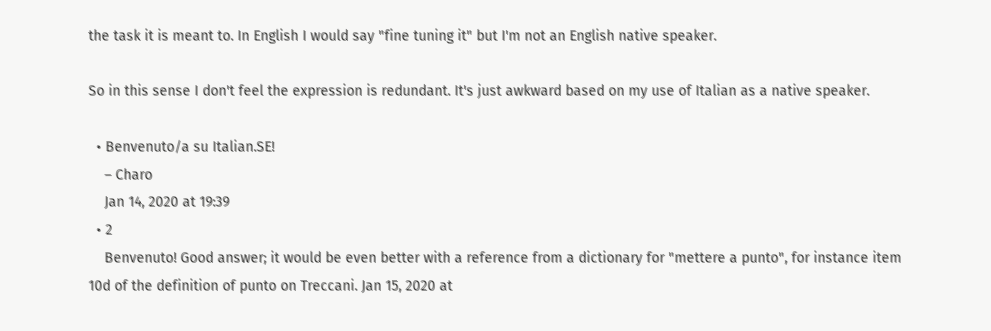the task it is meant to. In English I would say "fine tuning it" but I'm not an English native speaker.

So in this sense I don't feel the expression is redundant. It's just awkward based on my use of Italian as a native speaker.

  • Benvenuto/a su Italian.SE!
    – Charo
    Jan 14, 2020 at 19:39
  • 2
    Benvenuto! Good answer; it would be even better with a reference from a dictionary for "mettere a punto", for instance item 10d of the definition of punto on Treccani. Jan 15, 2020 at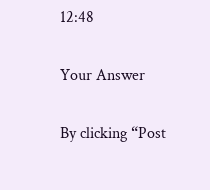12:48

Your Answer

By clicking “Post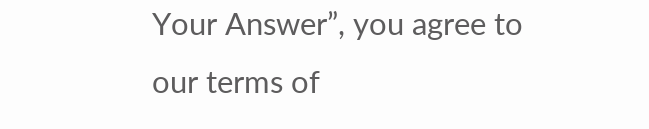Your Answer”, you agree to our terms of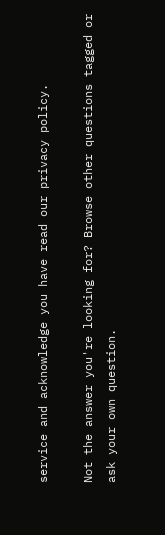service and acknowledge you have read our privacy policy.

Not the answer you're looking for? Browse other questions tagged or ask your own question.